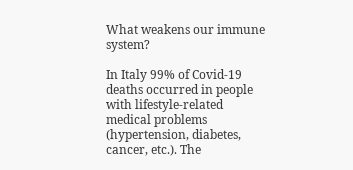What weakens our immune system?

In Italy 99% of Covid-19 deaths occurred in people with lifestyle-related medical problems (hypertension, diabetes, cancer, etc.). The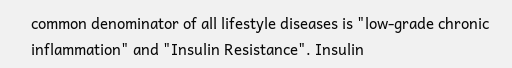common denominator of all lifestyle diseases is "low-grade chronic inflammation" and "Insulin Resistance". Insulin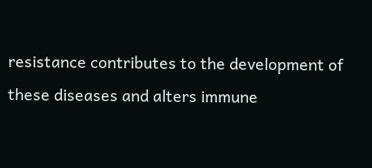resistance contributes to the development of these diseases and alters immune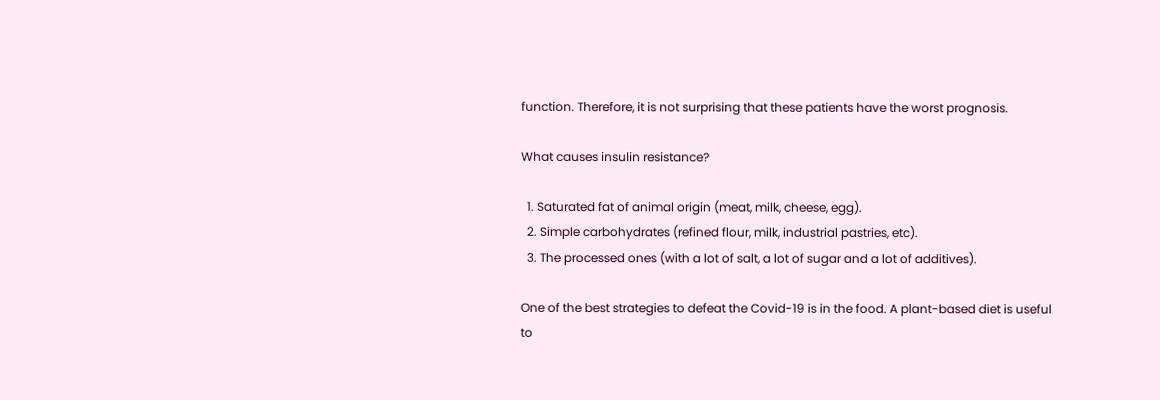function. Therefore, it is not surprising that these patients have the worst prognosis.

What causes insulin resistance?

  1. Saturated fat of animal origin (meat, milk, cheese, egg).
  2. Simple carbohydrates (refined flour, milk, industrial pastries, etc).
  3. The processed ones (with a lot of salt, a lot of sugar and a lot of additives).

One of the best strategies to defeat the Covid-19 is in the food. A plant-based diet is useful to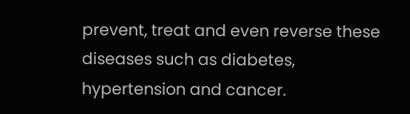prevent, treat and even reverse these diseases such as diabetes, hypertension and cancer.